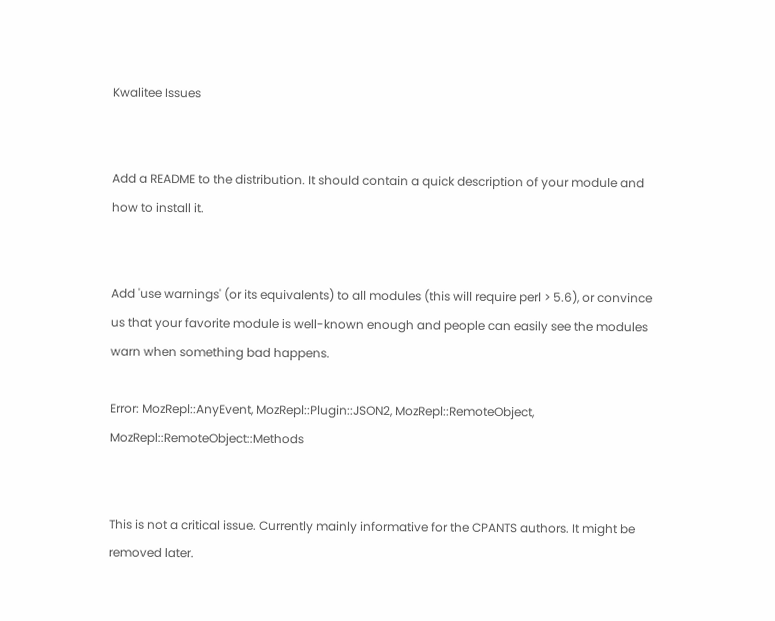Kwalitee Issues


Add a README to the distribution. It should contain a quick description of your module and how to install it.


Add 'use warnings' (or its equivalents) to all modules (this will require perl > 5.6), or convince us that your favorite module is well-known enough and people can easily see the modules warn when something bad happens.

Error: MozRepl::AnyEvent, MozRepl::Plugin::JSON2, MozRepl::RemoteObject, MozRepl::RemoteObject::Methods


This is not a critical issue. Currently mainly informative for the CPANTS authors. It might be removed later.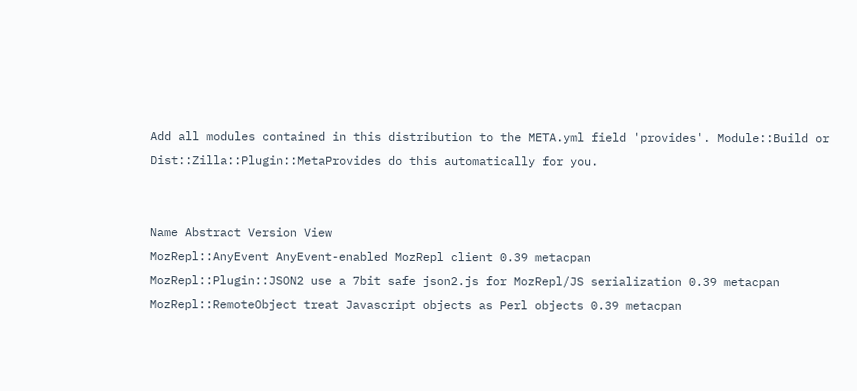Add all modules contained in this distribution to the META.yml field 'provides'. Module::Build or Dist::Zilla::Plugin::MetaProvides do this automatically for you.


Name Abstract Version View
MozRepl::AnyEvent AnyEvent-enabled MozRepl client 0.39 metacpan
MozRepl::Plugin::JSON2 use a 7bit safe json2.js for MozRepl/JS serialization 0.39 metacpan
MozRepl::RemoteObject treat Javascript objects as Perl objects 0.39 metacpan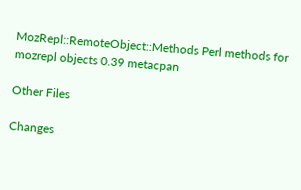MozRepl::RemoteObject::Methods Perl methods for mozrepl objects 0.39 metacpan

Other Files

Changes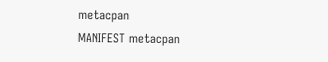metacpan
MANIFEST metacpan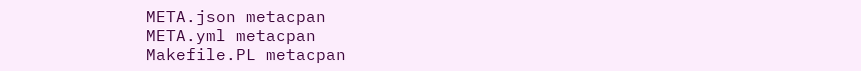META.json metacpan
META.yml metacpan
Makefile.PL metacpan